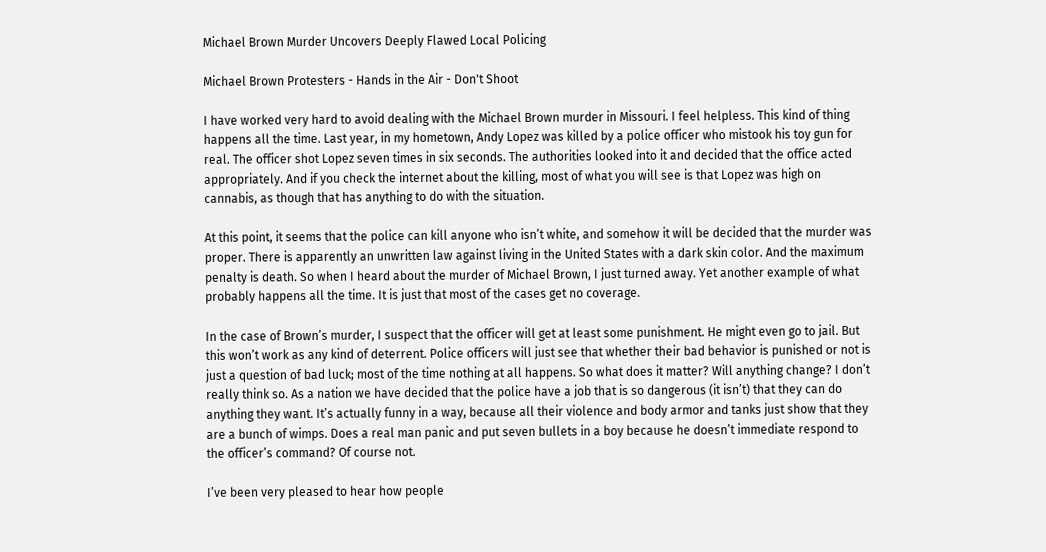Michael Brown Murder Uncovers Deeply Flawed Local Policing

Michael Brown Protesters - Hands in the Air - Don't Shoot

I have worked very hard to avoid dealing with the Michael Brown murder in Missouri. I feel helpless. This kind of thing happens all the time. Last year, in my hometown, Andy Lopez was killed by a police officer who mistook his toy gun for real. The officer shot Lopez seven times in six seconds. The authorities looked into it and decided that the office acted appropriately. And if you check the internet about the killing, most of what you will see is that Lopez was high on cannabis, as though that has anything to do with the situation.

At this point, it seems that the police can kill anyone who isn’t white, and somehow it will be decided that the murder was proper. There is apparently an unwritten law against living in the United States with a dark skin color. And the maximum penalty is death. So when I heard about the murder of Michael Brown, I just turned away. Yet another example of what probably happens all the time. It is just that most of the cases get no coverage.

In the case of Brown’s murder, I suspect that the officer will get at least some punishment. He might even go to jail. But this won’t work as any kind of deterrent. Police officers will just see that whether their bad behavior is punished or not is just a question of bad luck; most of the time nothing at all happens. So what does it matter? Will anything change? I don’t really think so. As a nation we have decided that the police have a job that is so dangerous (it isn’t) that they can do anything they want. It’s actually funny in a way, because all their violence and body armor and tanks just show that they are a bunch of wimps. Does a real man panic and put seven bullets in a boy because he doesn’t immediate respond to the officer’s command? Of course not.

I’ve been very pleased to hear how people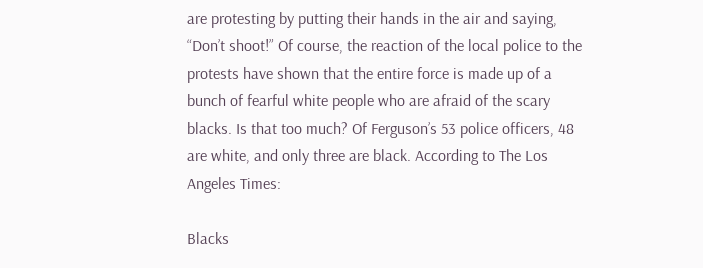are protesting by putting their hands in the air and saying, “Don’t shoot!” Of course, the reaction of the local police to the protests have shown that the entire force is made up of a bunch of fearful white people who are afraid of the scary blacks. Is that too much? Of Ferguson’s 53 police officers, 48 are white, and only three are black. According to The Los Angeles Times:

Blacks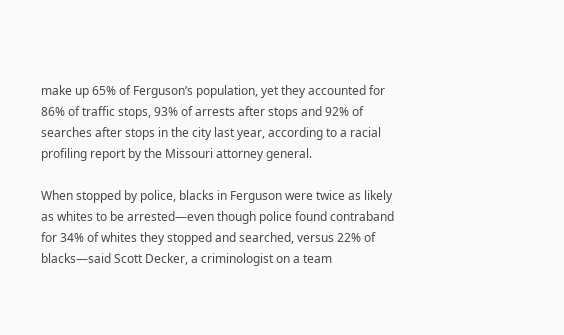make up 65% of Ferguson’s population, yet they accounted for 86% of traffic stops, 93% of arrests after stops and 92% of searches after stops in the city last year, according to a racial profiling report by the Missouri attorney general.

When stopped by police, blacks in Ferguson were twice as likely as whites to be arrested—even though police found contraband for 34% of whites they stopped and searched, versus 22% of blacks—said Scott Decker, a criminologist on a team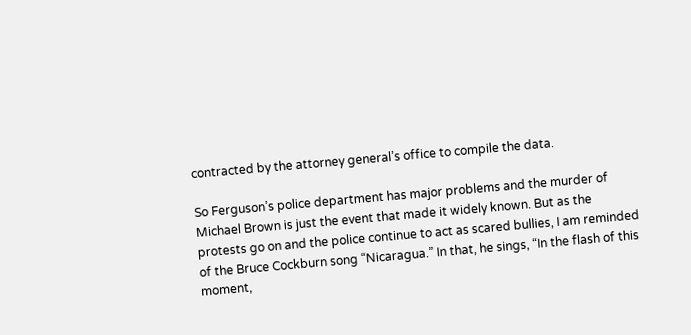contracted by the attorney general’s office to compile the data.

So Ferguson’s police department has major problems and the murder of Michael Brown is just the event that made it widely known. But as the protests go on and the police continue to act as scared bullies, I am reminded of the Bruce Cockburn song “Nicaragua.” In that, he sings, “In the flash of this moment,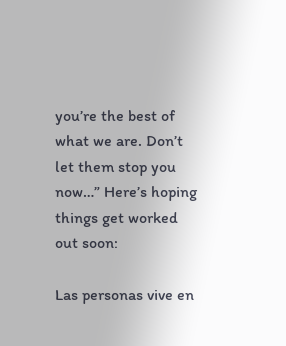you’re the best of what we are. Don’t let them stop you now…” Here’s hoping things get worked out soon:

Las personas vive en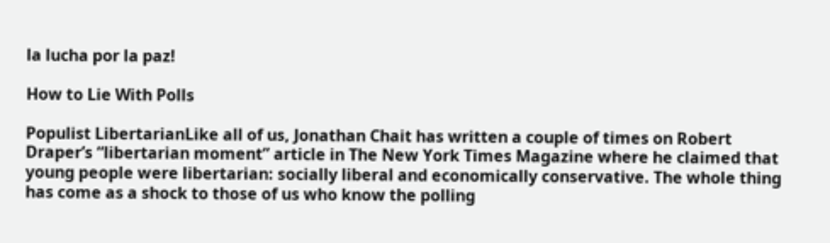la lucha por la paz!

How to Lie With Polls

Populist LibertarianLike all of us, Jonathan Chait has written a couple of times on Robert Draper’s “libertarian moment” article in The New York Times Magazine where he claimed that young people were libertarian: socially liberal and economically conservative. The whole thing has come as a shock to those of us who know the polling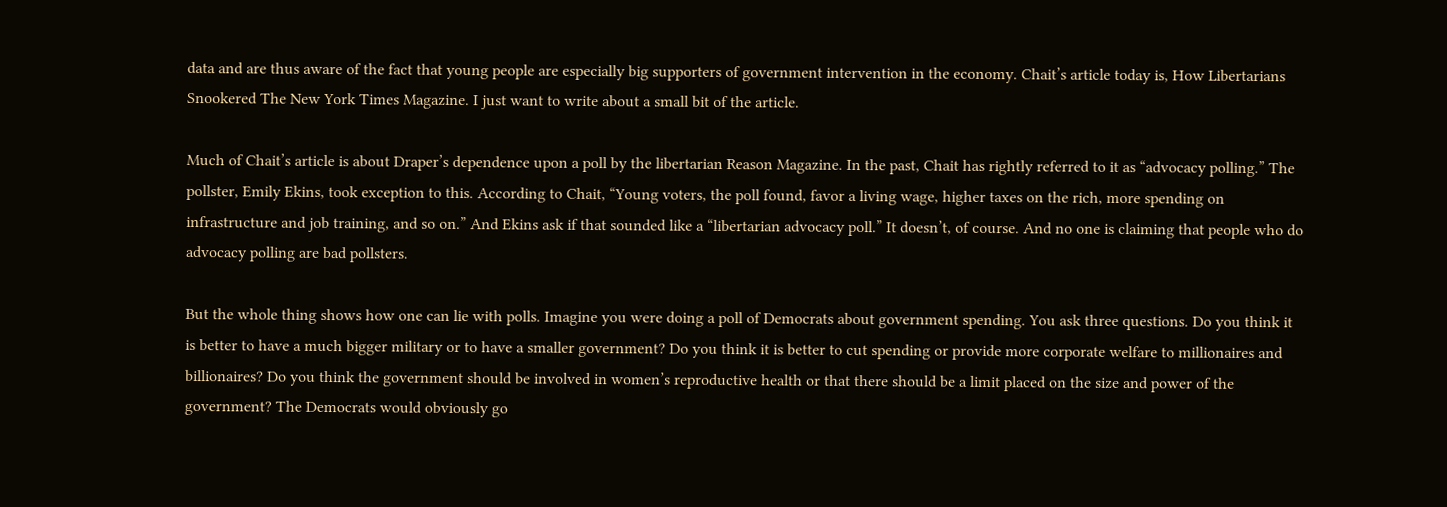data and are thus aware of the fact that young people are especially big supporters of government intervention in the economy. Chait’s article today is, How Libertarians Snookered The New York Times Magazine. I just want to write about a small bit of the article.

Much of Chait’s article is about Draper’s dependence upon a poll by the libertarian Reason Magazine. In the past, Chait has rightly referred to it as “advocacy polling.” The pollster, Emily Ekins, took exception to this. According to Chait, “Young voters, the poll found, favor a living wage, higher taxes on the rich, more spending on infrastructure and job training, and so on.” And Ekins ask if that sounded like a “libertarian advocacy poll.” It doesn’t, of course. And no one is claiming that people who do advocacy polling are bad pollsters.

But the whole thing shows how one can lie with polls. Imagine you were doing a poll of Democrats about government spending. You ask three questions. Do you think it is better to have a much bigger military or to have a smaller government? Do you think it is better to cut spending or provide more corporate welfare to millionaires and billionaires? Do you think the government should be involved in women’s reproductive health or that there should be a limit placed on the size and power of the government? The Democrats would obviously go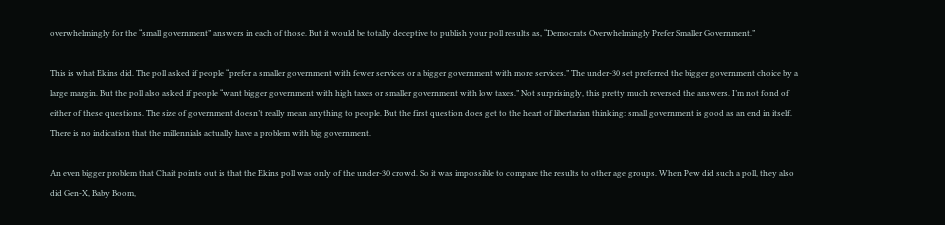overwhelmingly for the “small government” answers in each of those. But it would be totally deceptive to publish your poll results as, “Democrats Overwhelmingly Prefer Smaller Government.”

This is what Ekins did. The poll asked if people “prefer a smaller government with fewer services or a bigger government with more services.” The under-30 set preferred the bigger government choice by a large margin. But the poll also asked if people “want bigger government with high taxes or smaller government with low taxes.” Not surprisingly, this pretty much reversed the answers. I’m not fond of either of these questions. The size of government doesn’t really mean anything to people. But the first question does get to the heart of libertarian thinking: small government is good as an end in itself. There is no indication that the millennials actually have a problem with big government.

An even bigger problem that Chait points out is that the Ekins poll was only of the under-30 crowd. So it was impossible to compare the results to other age groups. When Pew did such a poll, they also did Gen-X, Baby Boom,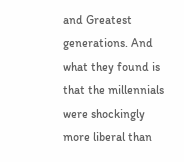and Greatest generations. And what they found is that the millennials were shockingly more liberal than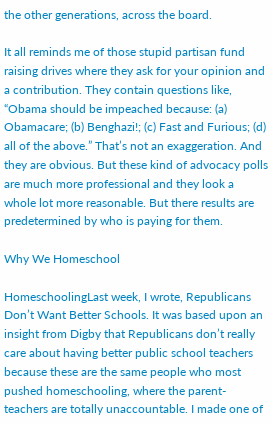the other generations, across the board.

It all reminds me of those stupid partisan fund raising drives where they ask for your opinion and a contribution. They contain questions like, “Obama should be impeached because: (a) Obamacare; (b) Benghazi!; (c) Fast and Furious; (d) all of the above.” That’s not an exaggeration. And they are obvious. But these kind of advocacy polls are much more professional and they look a whole lot more reasonable. But there results are predetermined by who is paying for them.

Why We Homeschool

HomeschoolingLast week, I wrote, Republicans Don’t Want Better Schools. It was based upon an insight from Digby that Republicans don’t really care about having better public school teachers because these are the same people who most pushed homeschooling, where the parent-teachers are totally unaccountable. I made one of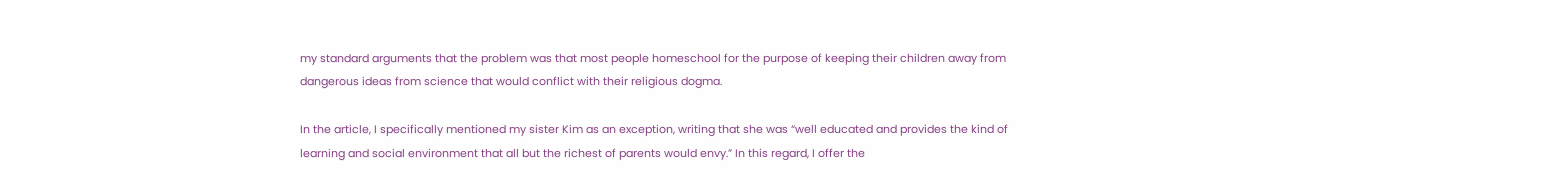my standard arguments that the problem was that most people homeschool for the purpose of keeping their children away from dangerous ideas from science that would conflict with their religious dogma.

In the article, I specifically mentioned my sister Kim as an exception, writing that she was “well educated and provides the kind of learning and social environment that all but the richest of parents would envy.” In this regard, I offer the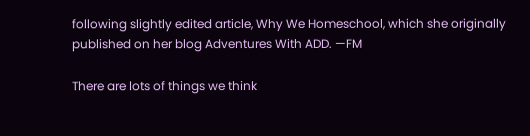following slightly edited article, Why We Homeschool, which she originally published on her blog Adventures With ADD. —FM

There are lots of things we think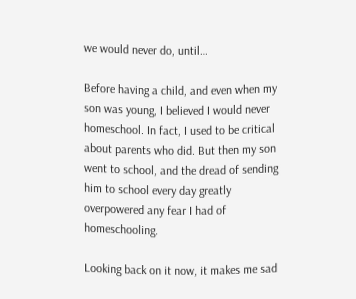we would never do, until…

Before having a child, and even when my son was young, I believed I would never homeschool. In fact, I used to be critical about parents who did. But then my son went to school, and the dread of sending him to school every day greatly overpowered any fear I had of homeschooling.

Looking back on it now, it makes me sad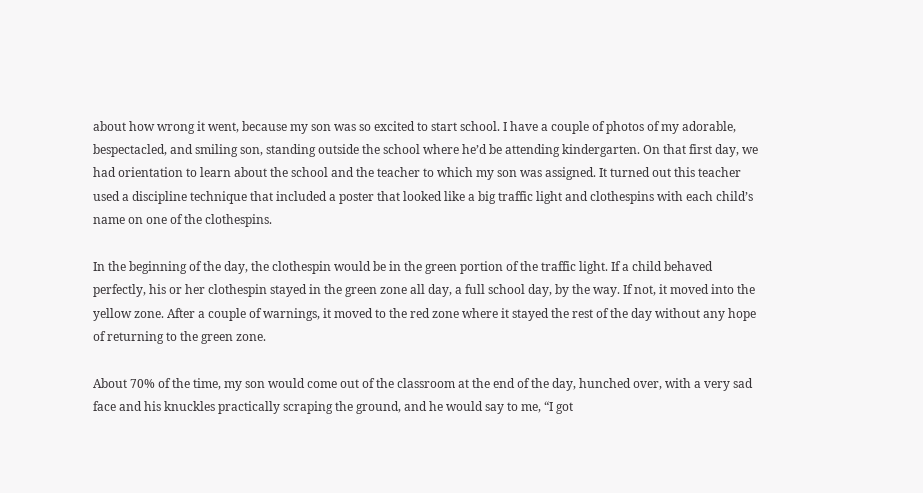about how wrong it went, because my son was so excited to start school. I have a couple of photos of my adorable, bespectacled, and smiling son, standing outside the school where he’d be attending kindergarten. On that first day, we had orientation to learn about the school and the teacher to which my son was assigned. It turned out this teacher used a discipline technique that included a poster that looked like a big traffic light and clothespins with each child’s name on one of the clothespins.

In the beginning of the day, the clothespin would be in the green portion of the traffic light. If a child behaved perfectly, his or her clothespin stayed in the green zone all day, a full school day, by the way. If not, it moved into the yellow zone. After a couple of warnings, it moved to the red zone where it stayed the rest of the day without any hope of returning to the green zone.

About 70% of the time, my son would come out of the classroom at the end of the day, hunched over, with a very sad face and his knuckles practically scraping the ground, and he would say to me, “I got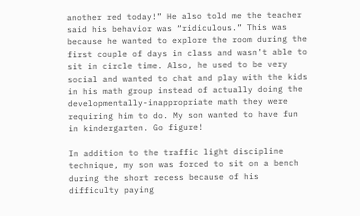another red today!” He also told me the teacher said his behavior was “ridiculous.” This was because he wanted to explore the room during the first couple of days in class and wasn’t able to sit in circle time. Also, he used to be very social and wanted to chat and play with the kids in his math group instead of actually doing the developmentally-inappropriate math they were requiring him to do. My son wanted to have fun in kindergarten. Go figure!

In addition to the traffic light discipline technique, my son was forced to sit on a bench during the short recess because of his difficulty paying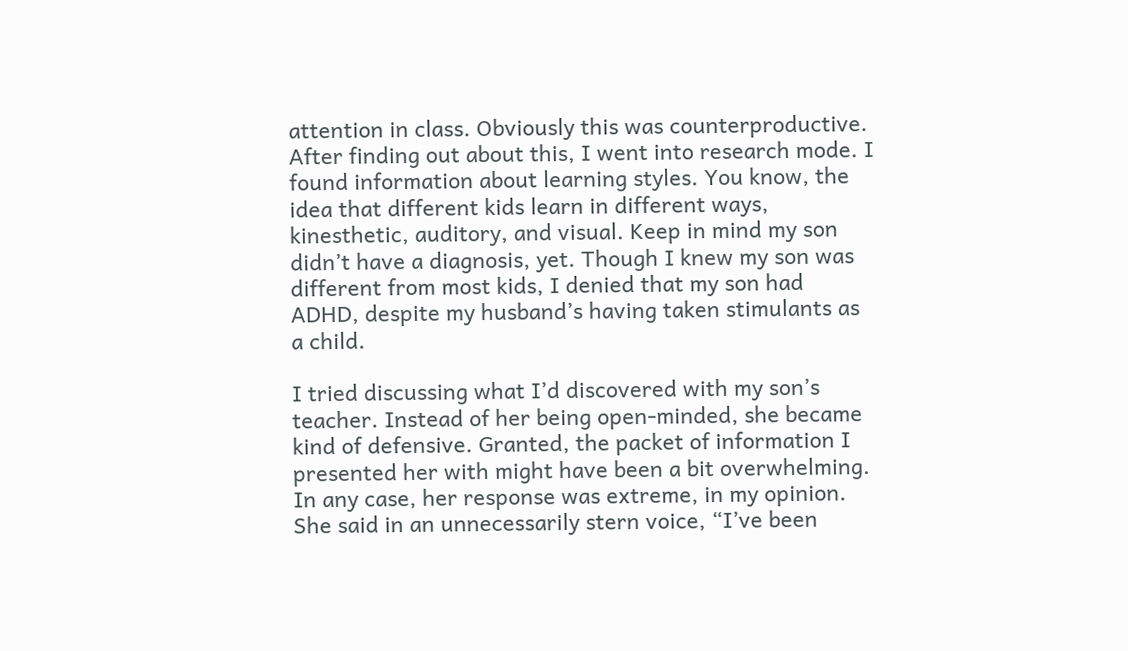attention in class. Obviously this was counterproductive. After finding out about this, I went into research mode. I found information about learning styles. You know, the idea that different kids learn in different ways, kinesthetic, auditory, and visual. Keep in mind my son didn’t have a diagnosis, yet. Though I knew my son was different from most kids, I denied that my son had ADHD, despite my husband’s having taken stimulants as a child.

I tried discussing what I’d discovered with my son’s teacher. Instead of her being open-minded, she became kind of defensive. Granted, the packet of information I presented her with might have been a bit overwhelming. In any case, her response was extreme, in my opinion. She said in an unnecessarily stern voice, “I’ve been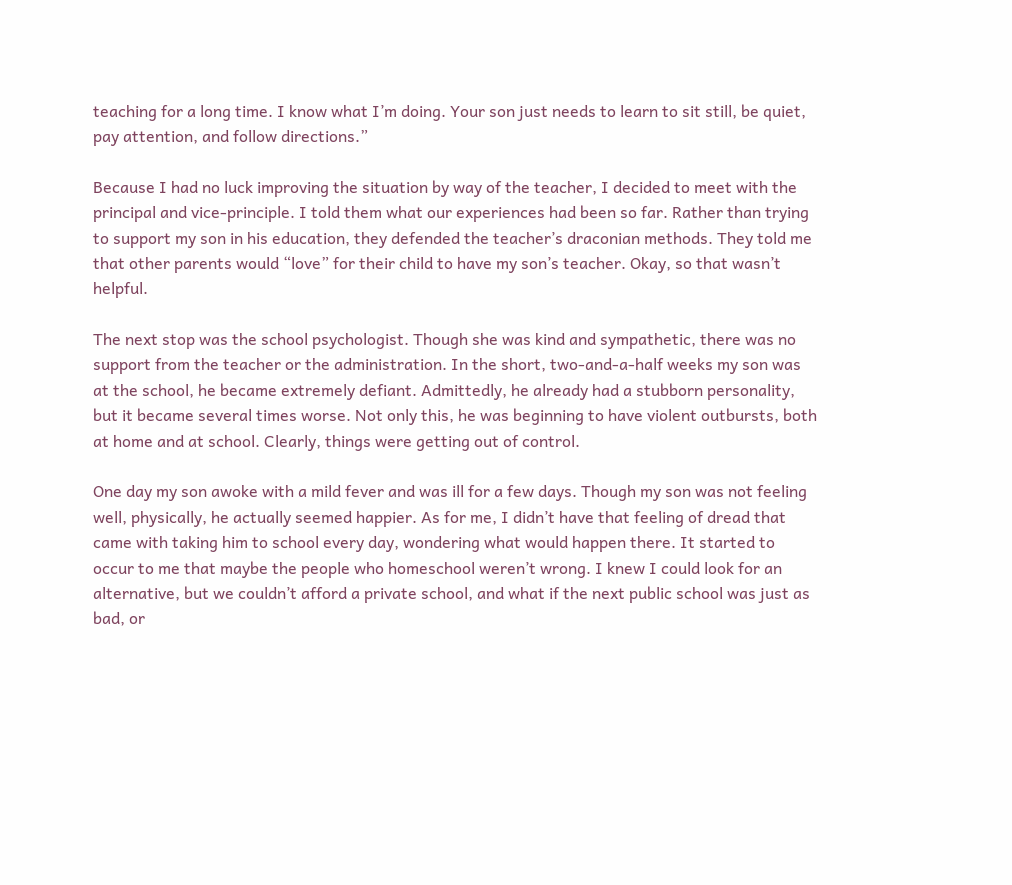teaching for a long time. I know what I’m doing. Your son just needs to learn to sit still, be quiet, pay attention, and follow directions.”

Because I had no luck improving the situation by way of the teacher, I decided to meet with the principal and vice-principle. I told them what our experiences had been so far. Rather than trying to support my son in his education, they defended the teacher’s draconian methods. They told me that other parents would “love” for their child to have my son’s teacher. Okay, so that wasn’t helpful.

The next stop was the school psychologist. Though she was kind and sympathetic, there was no support from the teacher or the administration. In the short, two-and-a-half weeks my son was at the school, he became extremely defiant. Admittedly, he already had a stubborn personality, but it became several times worse. Not only this, he was beginning to have violent outbursts, both at home and at school. Clearly, things were getting out of control.

One day my son awoke with a mild fever and was ill for a few days. Though my son was not feeling well, physically, he actually seemed happier. As for me, I didn’t have that feeling of dread that came with taking him to school every day, wondering what would happen there. It started to occur to me that maybe the people who homeschool weren’t wrong. I knew I could look for an alternative, but we couldn’t afford a private school, and what if the next public school was just as bad, or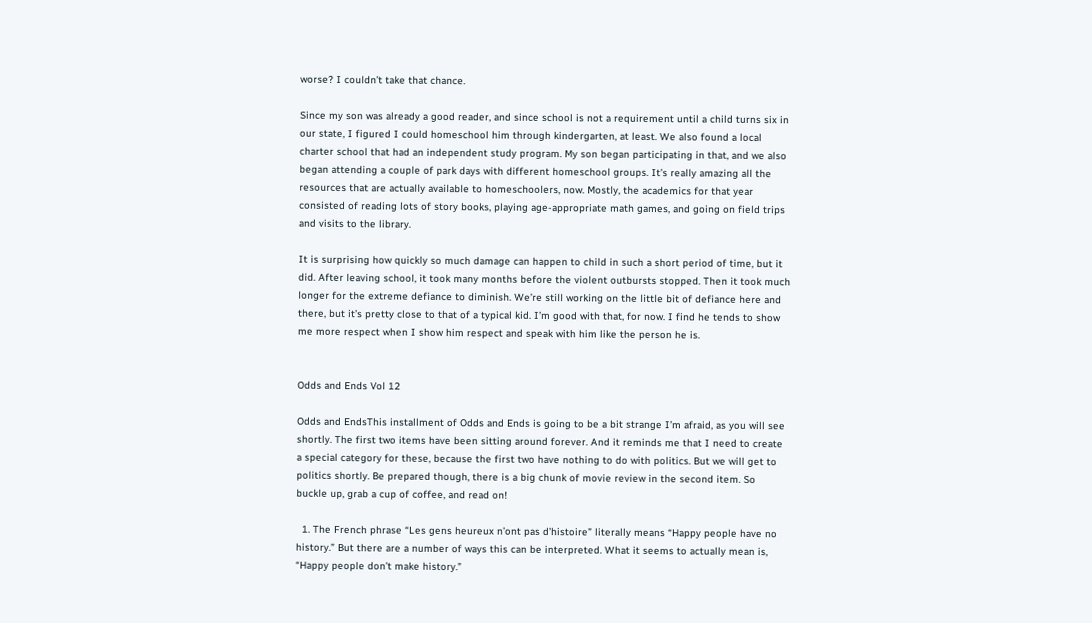worse? I couldn’t take that chance.

Since my son was already a good reader, and since school is not a requirement until a child turns six in our state, I figured I could homeschool him through kindergarten, at least. We also found a local charter school that had an independent study program. My son began participating in that, and we also began attending a couple of park days with different homeschool groups. It’s really amazing all the resources that are actually available to homeschoolers, now. Mostly, the academics for that year consisted of reading lots of story books, playing age-appropriate math games, and going on field trips and visits to the library.

It is surprising how quickly so much damage can happen to child in such a short period of time, but it did. After leaving school, it took many months before the violent outbursts stopped. Then it took much longer for the extreme defiance to diminish. We’re still working on the little bit of defiance here and there, but it’s pretty close to that of a typical kid. I’m good with that, for now. I find he tends to show me more respect when I show him respect and speak with him like the person he is.


Odds and Ends Vol 12

Odds and EndsThis installment of Odds and Ends is going to be a bit strange I’m afraid, as you will see shortly. The first two items have been sitting around forever. And it reminds me that I need to create a special category for these, because the first two have nothing to do with politics. But we will get to politics shortly. Be prepared though, there is a big chunk of movie review in the second item. So buckle up, grab a cup of coffee, and read on!

  1. The French phrase “Les gens heureux n’ont pas d’histoire” literally means “Happy people have no history.” But there are a number of ways this can be interpreted. What it seems to actually mean is, “Happy people don’t make history.”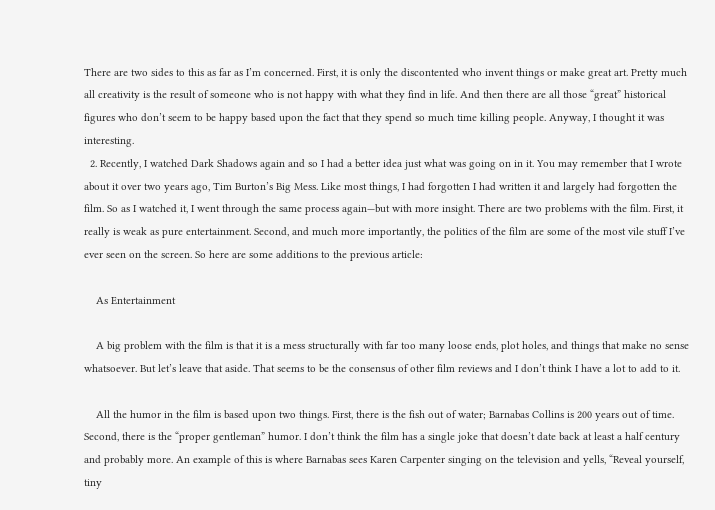There are two sides to this as far as I’m concerned. First, it is only the discontented who invent things or make great art. Pretty much all creativity is the result of someone who is not happy with what they find in life. And then there are all those “great” historical figures who don’t seem to be happy based upon the fact that they spend so much time killing people. Anyway, I thought it was interesting.
  2. Recently, I watched Dark Shadows again and so I had a better idea just what was going on in it. You may remember that I wrote about it over two years ago, Tim Burton’s Big Mess. Like most things, I had forgotten I had written it and largely had forgotten the film. So as I watched it, I went through the same process again—but with more insight. There are two problems with the film. First, it really is weak as pure entertainment. Second, and much more importantly, the politics of the film are some of the most vile stuff I’ve ever seen on the screen. So here are some additions to the previous article:

    As Entertainment

    A big problem with the film is that it is a mess structurally with far too many loose ends, plot holes, and things that make no sense whatsoever. But let’s leave that aside. That seems to be the consensus of other film reviews and I don’t think I have a lot to add to it.

    All the humor in the film is based upon two things. First, there is the fish out of water; Barnabas Collins is 200 years out of time. Second, there is the “proper gentleman” humor. I don’t think the film has a single joke that doesn’t date back at least a half century and probably more. An example of this is where Barnabas sees Karen Carpenter singing on the television and yells, “Reveal yourself, tiny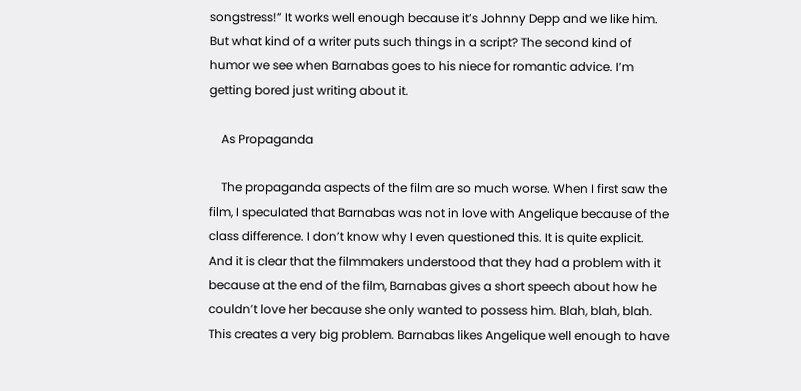songstress!” It works well enough because it’s Johnny Depp and we like him. But what kind of a writer puts such things in a script? The second kind of humor we see when Barnabas goes to his niece for romantic advice. I’m getting bored just writing about it.

    As Propaganda

    The propaganda aspects of the film are so much worse. When I first saw the film, I speculated that Barnabas was not in love with Angelique because of the class difference. I don’t know why I even questioned this. It is quite explicit. And it is clear that the filmmakers understood that they had a problem with it because at the end of the film, Barnabas gives a short speech about how he couldn’t love her because she only wanted to possess him. Blah, blah, blah. This creates a very big problem. Barnabas likes Angelique well enough to have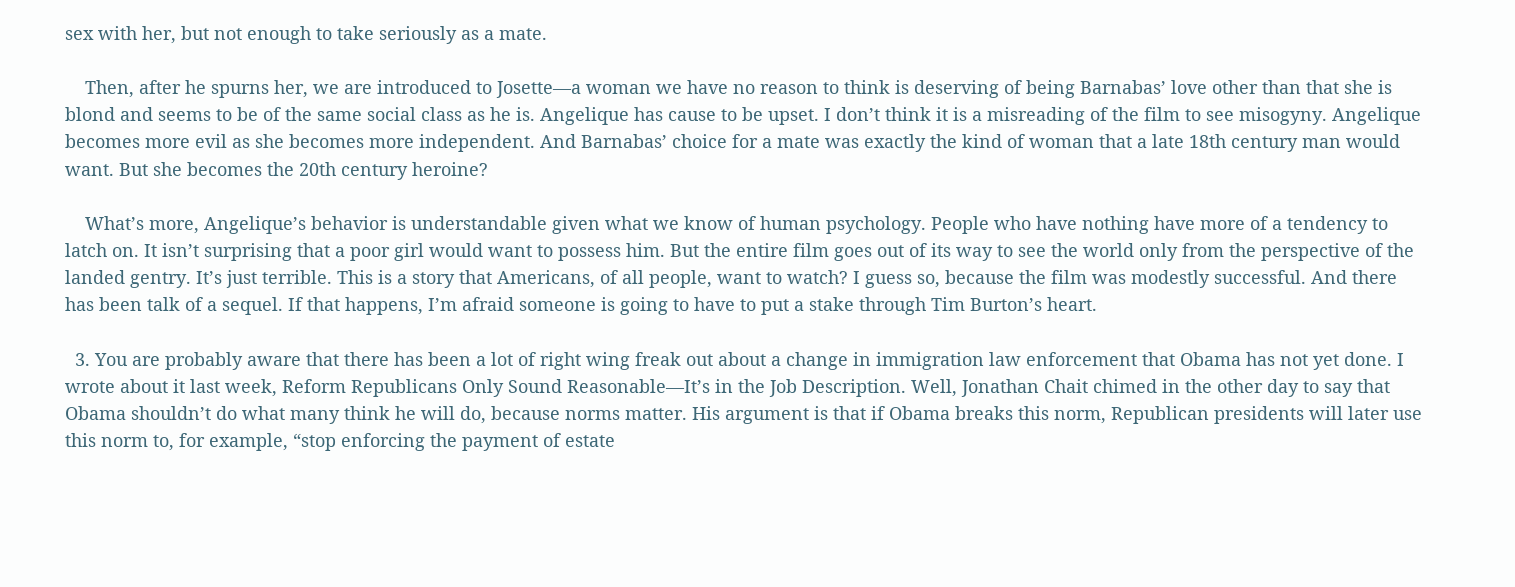sex with her, but not enough to take seriously as a mate.

    Then, after he spurns her, we are introduced to Josette—a woman we have no reason to think is deserving of being Barnabas’ love other than that she is blond and seems to be of the same social class as he is. Angelique has cause to be upset. I don’t think it is a misreading of the film to see misogyny. Angelique becomes more evil as she becomes more independent. And Barnabas’ choice for a mate was exactly the kind of woman that a late 18th century man would want. But she becomes the 20th century heroine?

    What’s more, Angelique’s behavior is understandable given what we know of human psychology. People who have nothing have more of a tendency to latch on. It isn’t surprising that a poor girl would want to possess him. But the entire film goes out of its way to see the world only from the perspective of the landed gentry. It’s just terrible. This is a story that Americans, of all people, want to watch? I guess so, because the film was modestly successful. And there has been talk of a sequel. If that happens, I’m afraid someone is going to have to put a stake through Tim Burton’s heart.

  3. You are probably aware that there has been a lot of right wing freak out about a change in immigration law enforcement that Obama has not yet done. I wrote about it last week, Reform Republicans Only Sound Reasonable—It’s in the Job Description. Well, Jonathan Chait chimed in the other day to say that Obama shouldn’t do what many think he will do, because norms matter. His argument is that if Obama breaks this norm, Republican presidents will later use this norm to, for example, “stop enforcing the payment of estate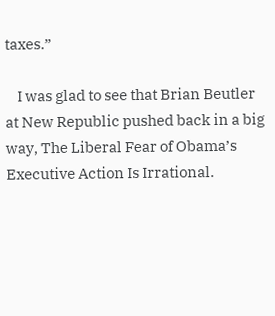taxes.”

    I was glad to see that Brian Beutler at New Republic pushed back in a big way, The Liberal Fear of Obama’s Executive Action Is Irrational.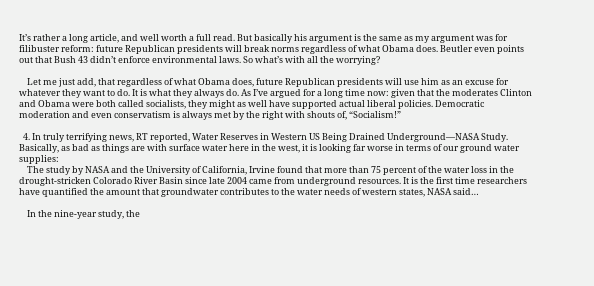It’s rather a long article, and well worth a full read. But basically his argument is the same as my argument was for filibuster reform: future Republican presidents will break norms regardless of what Obama does. Beutler even points out that Bush 43 didn’t enforce environmental laws. So what’s with all the worrying?

    Let me just add, that regardless of what Obama does, future Republican presidents will use him as an excuse for whatever they want to do. It is what they always do. As I’ve argued for a long time now: given that the moderates Clinton and Obama were both called socialists, they might as well have supported actual liberal policies. Democratic moderation and even conservatism is always met by the right with shouts of, “Socialism!”

  4. In truly terrifying news, RT reported, Water Reserves in Western US Being Drained Underground—NASA Study. Basically, as bad as things are with surface water here in the west, it is looking far worse in terms of our ground water supplies:
    The study by NASA and the University of California, Irvine found that more than 75 percent of the water loss in the drought-stricken Colorado River Basin since late 2004 came from underground resources. It is the first time researchers have quantified the amount that groundwater contributes to the water needs of western states, NASA said…

    In the nine-year study, the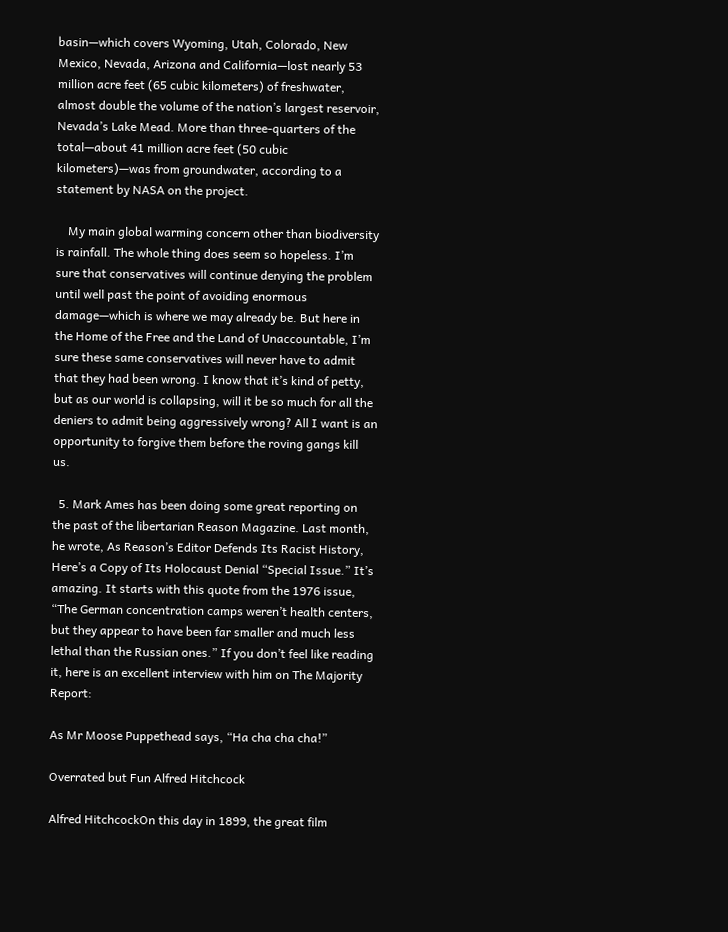basin—which covers Wyoming, Utah, Colorado, New Mexico, Nevada, Arizona and California—lost nearly 53 million acre feet (65 cubic kilometers) of freshwater, almost double the volume of the nation’s largest reservoir, Nevada’s Lake Mead. More than three-quarters of the total—about 41 million acre feet (50 cubic kilometers)—was from groundwater, according to a statement by NASA on the project.

    My main global warming concern other than biodiversity is rainfall. The whole thing does seem so hopeless. I’m sure that conservatives will continue denying the problem until well past the point of avoiding enormous damage—which is where we may already be. But here in the Home of the Free and the Land of Unaccountable, I’m sure these same conservatives will never have to admit that they had been wrong. I know that it’s kind of petty, but as our world is collapsing, will it be so much for all the deniers to admit being aggressively wrong? All I want is an opportunity to forgive them before the roving gangs kill us.

  5. Mark Ames has been doing some great reporting on the past of the libertarian Reason Magazine. Last month, he wrote, As Reason’s Editor Defends Its Racist History, Here’s a Copy of Its Holocaust Denial “Special Issue.” It’s amazing. It starts with this quote from the 1976 issue, “The German concentration camps weren’t health centers, but they appear to have been far smaller and much less lethal than the Russian ones.” If you don’t feel like reading it, here is an excellent interview with him on The Majority Report:

As Mr Moose Puppethead says, “Ha cha cha cha!”

Overrated but Fun Alfred Hitchcock

Alfred HitchcockOn this day in 1899, the great film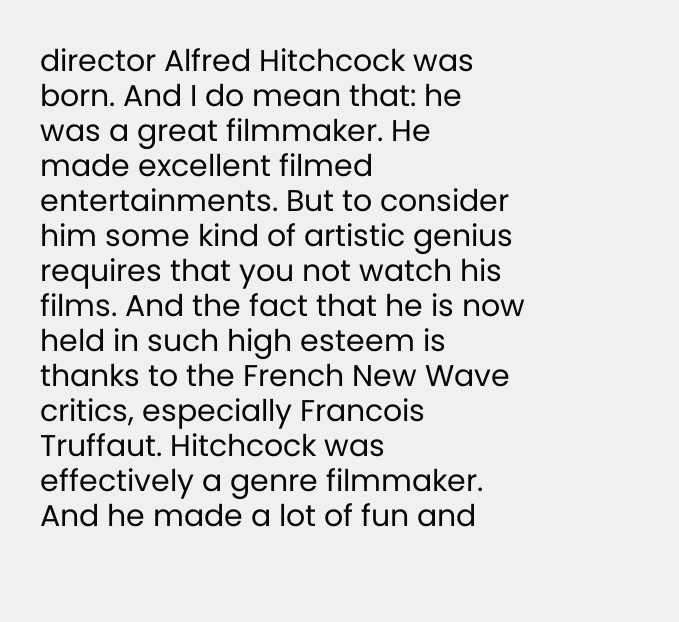director Alfred Hitchcock was born. And I do mean that: he was a great filmmaker. He made excellent filmed entertainments. But to consider him some kind of artistic genius requires that you not watch his films. And the fact that he is now held in such high esteem is thanks to the French New Wave critics, especially Francois Truffaut. Hitchcock was effectively a genre filmmaker. And he made a lot of fun and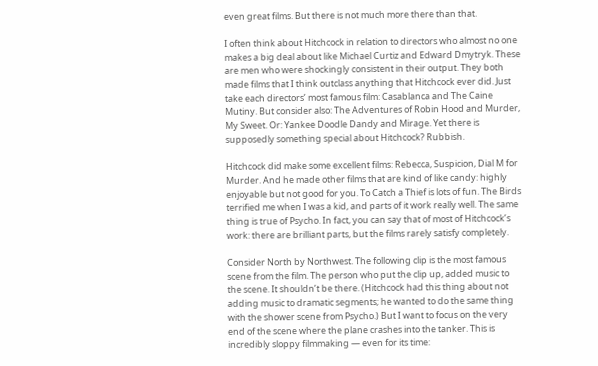even great films. But there is not much more there than that.

I often think about Hitchcock in relation to directors who almost no one makes a big deal about like Michael Curtiz and Edward Dmytryk. These are men who were shockingly consistent in their output. They both made films that I think outclass anything that Hitchcock ever did. Just take each directors’ most famous film: Casablanca and The Caine Mutiny. But consider also: The Adventures of Robin Hood and Murder, My Sweet. Or: Yankee Doodle Dandy and Mirage. Yet there is supposedly something special about Hitchcock? Rubbish.

Hitchcock did make some excellent films: Rebecca, Suspicion, Dial M for Murder. And he made other films that are kind of like candy: highly enjoyable but not good for you. To Catch a Thief is lots of fun. The Birds terrified me when I was a kid, and parts of it work really well. The same thing is true of Psycho. In fact, you can say that of most of Hitchcock’s work: there are brilliant parts, but the films rarely satisfy completely.

Consider North by Northwest. The following clip is the most famous scene from the film. The person who put the clip up, added music to the scene. It shouldn’t be there. (Hitchcock had this thing about not adding music to dramatic segments; he wanted to do the same thing with the shower scene from Psycho.) But I want to focus on the very end of the scene where the plane crashes into the tanker. This is incredibly sloppy filmmaking — even for its time: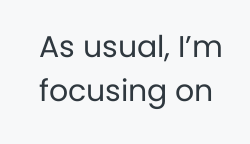As usual, I’m focusing on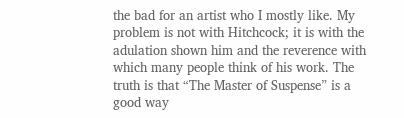the bad for an artist who I mostly like. My problem is not with Hitchcock; it is with the adulation shown him and the reverence with which many people think of his work. The truth is that “The Master of Suspense” is a good way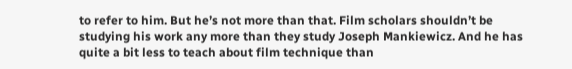to refer to him. But he’s not more than that. Film scholars shouldn’t be studying his work any more than they study Joseph Mankiewicz. And he has quite a bit less to teach about film technique than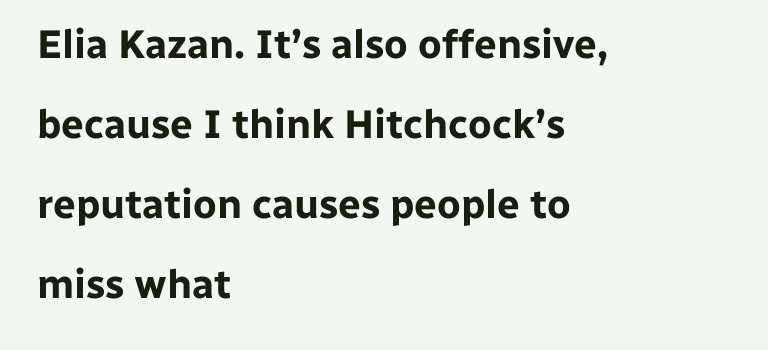Elia Kazan. It’s also offensive, because I think Hitchcock’s reputation causes people to miss what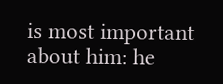is most important about him: he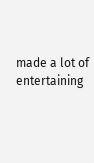made a lot of entertaining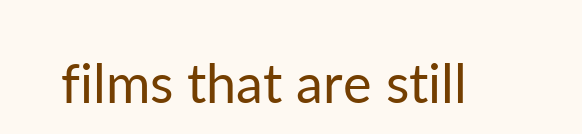films that are still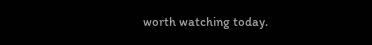worth watching today.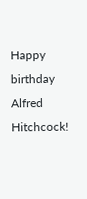Happy birthday Alfred Hitchcock!